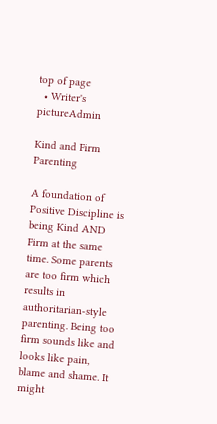top of page
  • Writer's pictureAdmin

Kind and Firm Parenting

A foundation of Positive Discipline is being Kind AND Firm at the same time. Some parents are too firm which results in authoritarian-style parenting. Being too firm sounds like and looks like pain, blame and shame. It might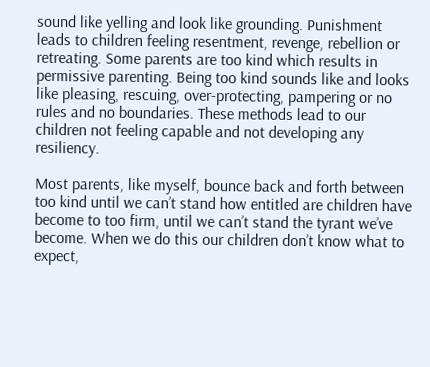sound like yelling and look like grounding. Punishment leads to children feeling resentment, revenge, rebellion or retreating. Some parents are too kind which results in permissive parenting. Being too kind sounds like and looks like pleasing, rescuing, over-protecting, pampering or no rules and no boundaries. These methods lead to our children not feeling capable and not developing any resiliency.

Most parents, like myself, bounce back and forth between too kind until we can’t stand how entitled are children have become to too firm, until we can’t stand the tyrant we’ve become. When we do this our children don’t know what to expect,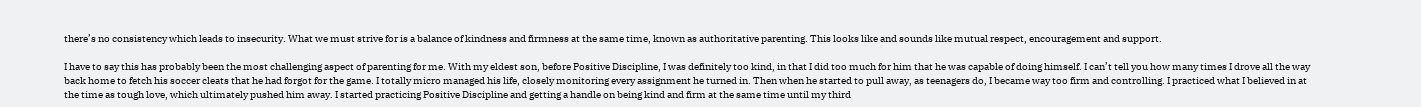there’s no consistency which leads to insecurity. What we must strive for is a balance of kindness and firmness at the same time, known as authoritative parenting. This looks like and sounds like mutual respect, encouragement and support.

I have to say this has probably been the most challenging aspect of parenting for me. With my eldest son, before Positive Discipline, I was definitely too kind, in that I did too much for him that he was capable of doing himself. I can’t tell you how many times I drove all the way back home to fetch his soccer cleats that he had forgot for the game. I totally micro managed his life, closely monitoring every assignment he turned in. Then when he started to pull away, as teenagers do, I became way too firm and controlling. I practiced what I believed in at the time as tough love, which ultimately pushed him away. I started practicing Positive Discipline and getting a handle on being kind and firm at the same time until my third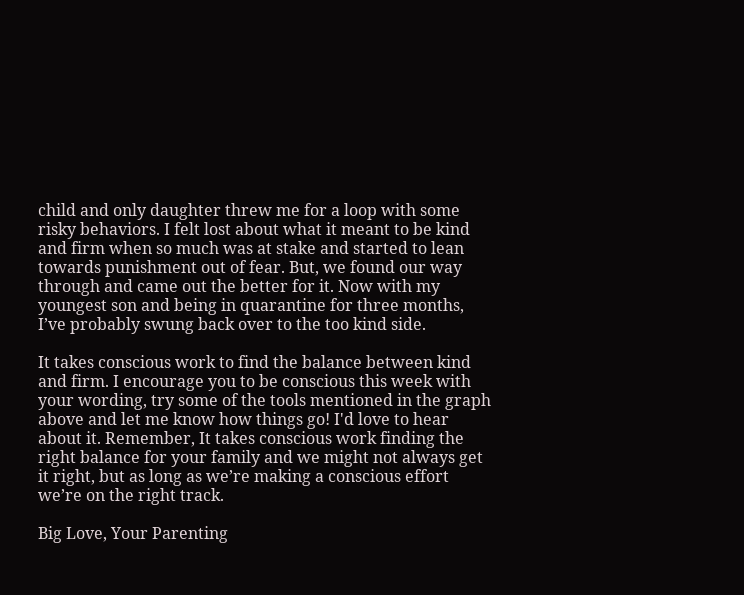child and only daughter threw me for a loop with some risky behaviors. I felt lost about what it meant to be kind and firm when so much was at stake and started to lean towards punishment out of fear. But, we found our way through and came out the better for it. Now with my youngest son and being in quarantine for three months, I’ve probably swung back over to the too kind side.

It takes conscious work to find the balance between kind and firm. I encourage you to be conscious this week with your wording, try some of the tools mentioned in the graph above and let me know how things go! I'd love to hear about it. Remember, It takes conscious work finding the right balance for your family and we might not always get it right, but as long as we’re making a conscious effort we’re on the right track.

Big Love, Your Parenting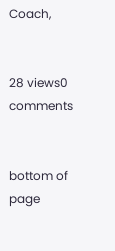Coach,


28 views0 comments


bottom of page